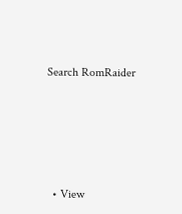Search RomRaider





  • View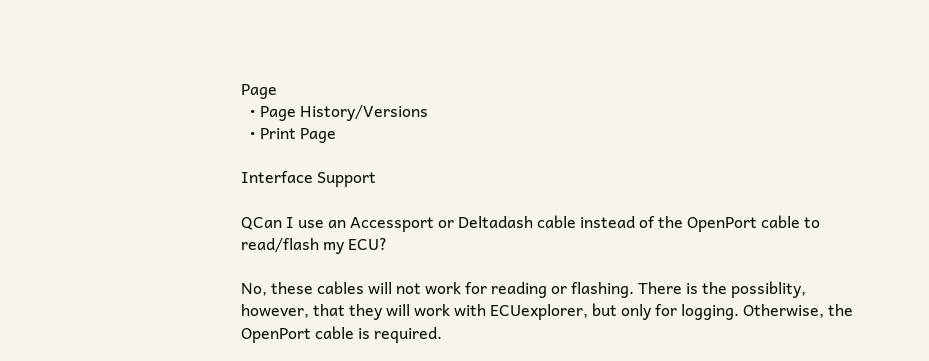Page
  • Page History/Versions
  • Print Page

Interface Support

QCan I use an Accessport or Deltadash cable instead of the OpenPort cable to read/flash my ECU?

No, these cables will not work for reading or flashing. There is the possiblity, however, that they will work with ECUexplorer, but only for logging. Otherwise, the OpenPort cable is required.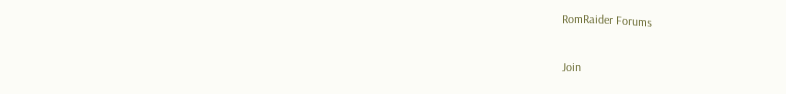RomRaider Forums

Join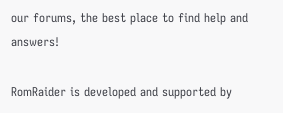our forums, the best place to find help and answers!

RomRaider is developed and supported by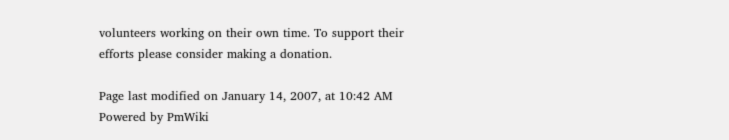volunteers working on their own time. To support their efforts please consider making a donation.

Page last modified on January 14, 2007, at 10:42 AM
Powered by PmWiki